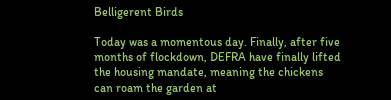Belligerent Birds

Today was a momentous day. Finally, after five months of flockdown, DEFRA have finally lifted the housing mandate, meaning the chickens can roam the garden at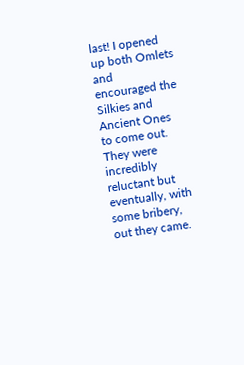last! I opened up both Omlets and encouraged the Silkies and Ancient Ones to come out. They were incredibly reluctant but eventually, with some bribery, out they came.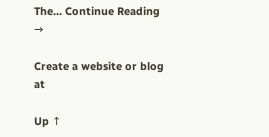The... Continue Reading →

Create a website or blog at

Up ↑